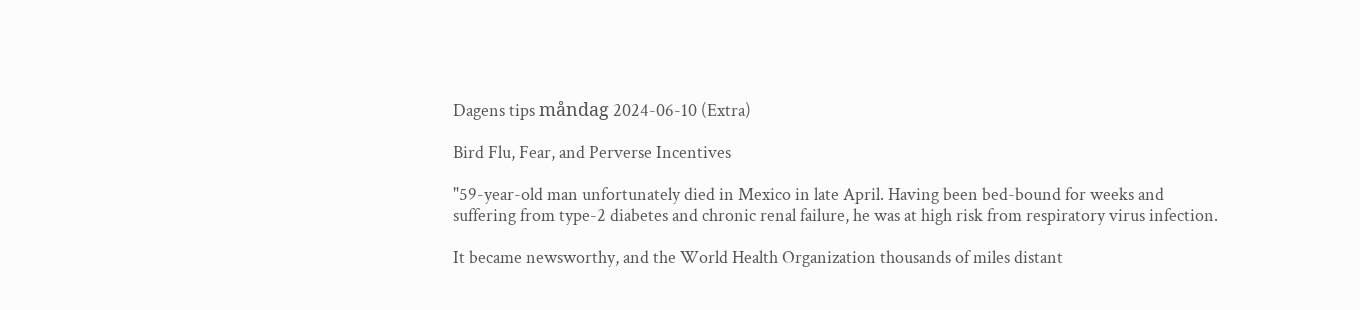Dagens tips måndag 2024-06-10 (Extra)

Bird Flu, Fear, and Perverse Incentives

"59-year-old man unfortunately died in Mexico in late April. Having been bed-bound for weeks and suffering from type-2 diabetes and chronic renal failure, he was at high risk from respiratory virus infection.

It became newsworthy, and the World Health Organization thousands of miles distant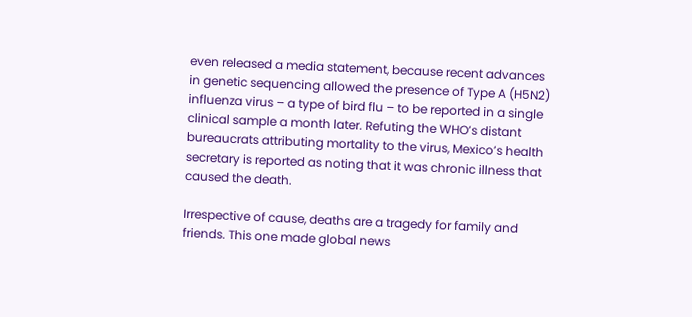even released a media statement, because recent advances in genetic sequencing allowed the presence of Type A (H5N2) influenza virus – a type of bird flu – to be reported in a single clinical sample a month later. Refuting the WHO’s distant bureaucrats attributing mortality to the virus, Mexico’s health secretary is reported as noting that it was chronic illness that caused the death.

Irrespective of cause, deaths are a tragedy for family and friends. This one made global news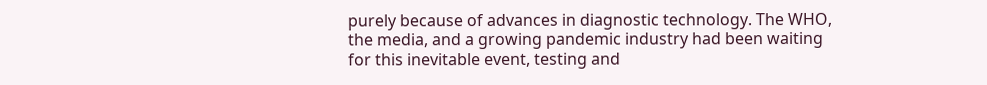purely because of advances in diagnostic technology. The WHO, the media, and a growing pandemic industry had been waiting for this inevitable event, testing and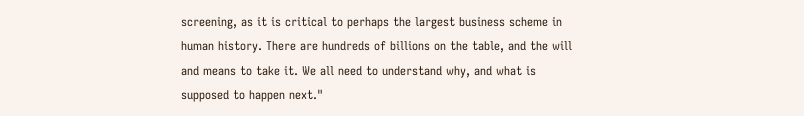screening, as it is critical to perhaps the largest business scheme in human history. There are hundreds of billions on the table, and the will and means to take it. We all need to understand why, and what is supposed to happen next."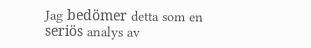Jag bedömer detta som en seriös analys av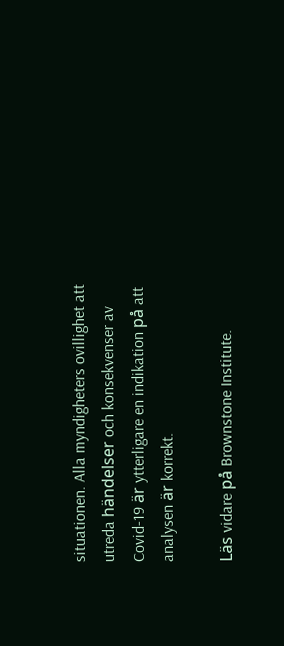situationen. Alla myndigheters ovillighet att utreda händelser och konsekvenser av Covid-19 är ytterligare en indikation på att analysen är korrekt.

Läs vidare på Brownstone Institute.